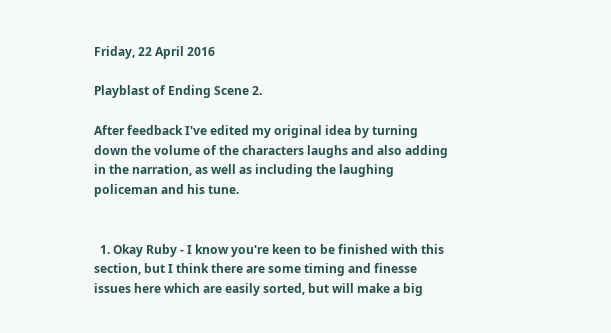Friday, 22 April 2016

Playblast of Ending Scene 2.

After feedback I've edited my original idea by turning down the volume of the characters laughs and also adding in the narration, as well as including the laughing policeman and his tune.


  1. Okay Ruby - I know you're keen to be finished with this section, but I think there are some timing and finesse issues here which are easily sorted, but will make a big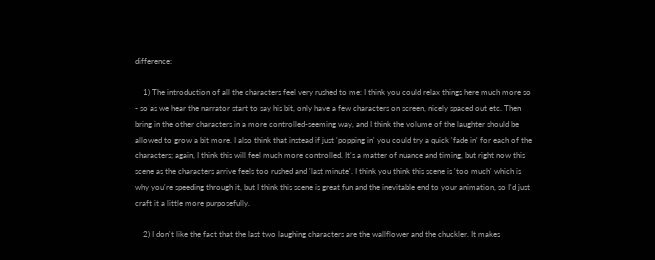difference:

    1) The introduction of all the characters feel very rushed to me: I think you could relax things here much more so - so as we hear the narrator start to say his bit, only have a few characters on screen, nicely spaced out etc. Then bring in the other characters in a more controlled-seeming way, and I think the volume of the laughter should be allowed to grow a bit more. I also think that instead if just 'popping in' you could try a quick 'fade in' for each of the characters; again, I think this will feel much more controlled. It's a matter of nuance and timing, but right now this scene as the characters arrive feels too rushed and 'last minute'. I think you think this scene is 'too much' which is why you're speeding through it, but I think this scene is great fun and the inevitable end to your animation, so I'd just craft it a little more purposefully.

    2) I don't like the fact that the last two laughing characters are the wallflower and the chuckler. It makes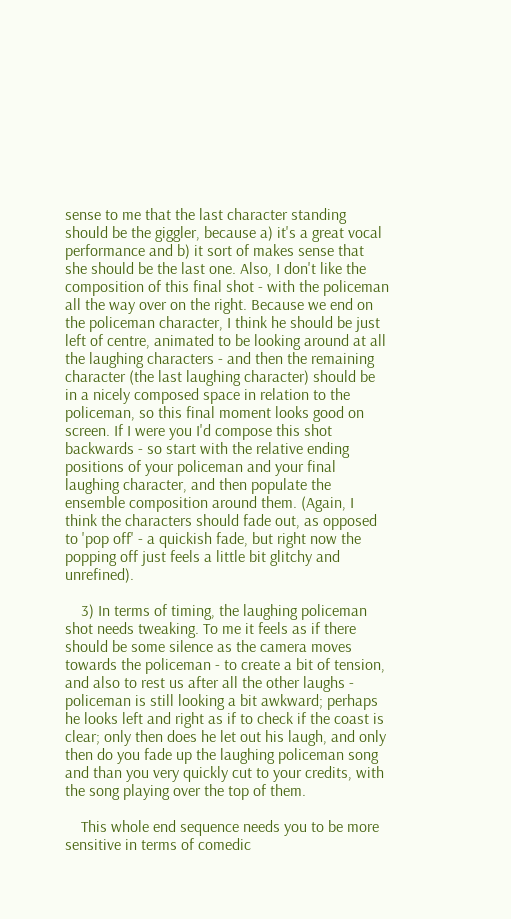sense to me that the last character standing should be the giggler, because a) it's a great vocal performance and b) it sort of makes sense that she should be the last one. Also, I don't like the composition of this final shot - with the policeman all the way over on the right. Because we end on the policeman character, I think he should be just left of centre, animated to be looking around at all the laughing characters - and then the remaining character (the last laughing character) should be in a nicely composed space in relation to the policeman, so this final moment looks good on screen. If I were you I'd compose this shot backwards - so start with the relative ending positions of your policeman and your final laughing character, and then populate the ensemble composition around them. (Again, I think the characters should fade out, as opposed to 'pop off' - a quickish fade, but right now the popping off just feels a little bit glitchy and unrefined).

    3) In terms of timing, the laughing policeman shot needs tweaking. To me it feels as if there should be some silence as the camera moves towards the policeman - to create a bit of tension, and also to rest us after all the other laughs - policeman is still looking a bit awkward; perhaps he looks left and right as if to check if the coast is clear; only then does he let out his laugh, and only then do you fade up the laughing policeman song and than you very quickly cut to your credits, with the song playing over the top of them.

    This whole end sequence needs you to be more sensitive in terms of comedic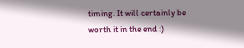timing. It will certainly be worth it in the end :)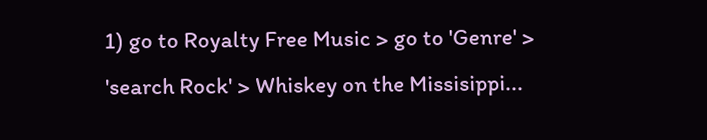1) go to Royalty Free Music > go to 'Genre' > 'search Rock' > Whiskey on the Missisippi...